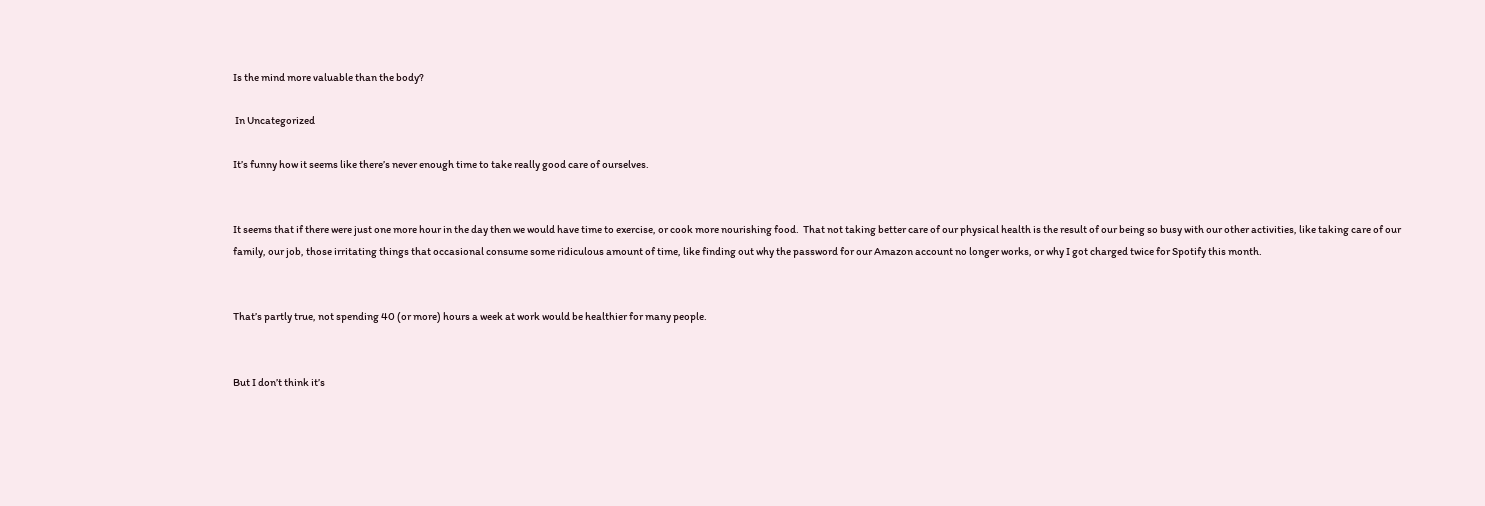Is the mind more valuable than the body?

 In Uncategorized

It’s funny how it seems like there’s never enough time to take really good care of ourselves.


It seems that if there were just one more hour in the day then we would have time to exercise, or cook more nourishing food.  That not taking better care of our physical health is the result of our being so busy with our other activities, like taking care of our family, our job, those irritating things that occasional consume some ridiculous amount of time, like finding out why the password for our Amazon account no longer works, or why I got charged twice for Spotify this month.


That’s partly true, not spending 40 (or more) hours a week at work would be healthier for many people.


But I don’t think it’s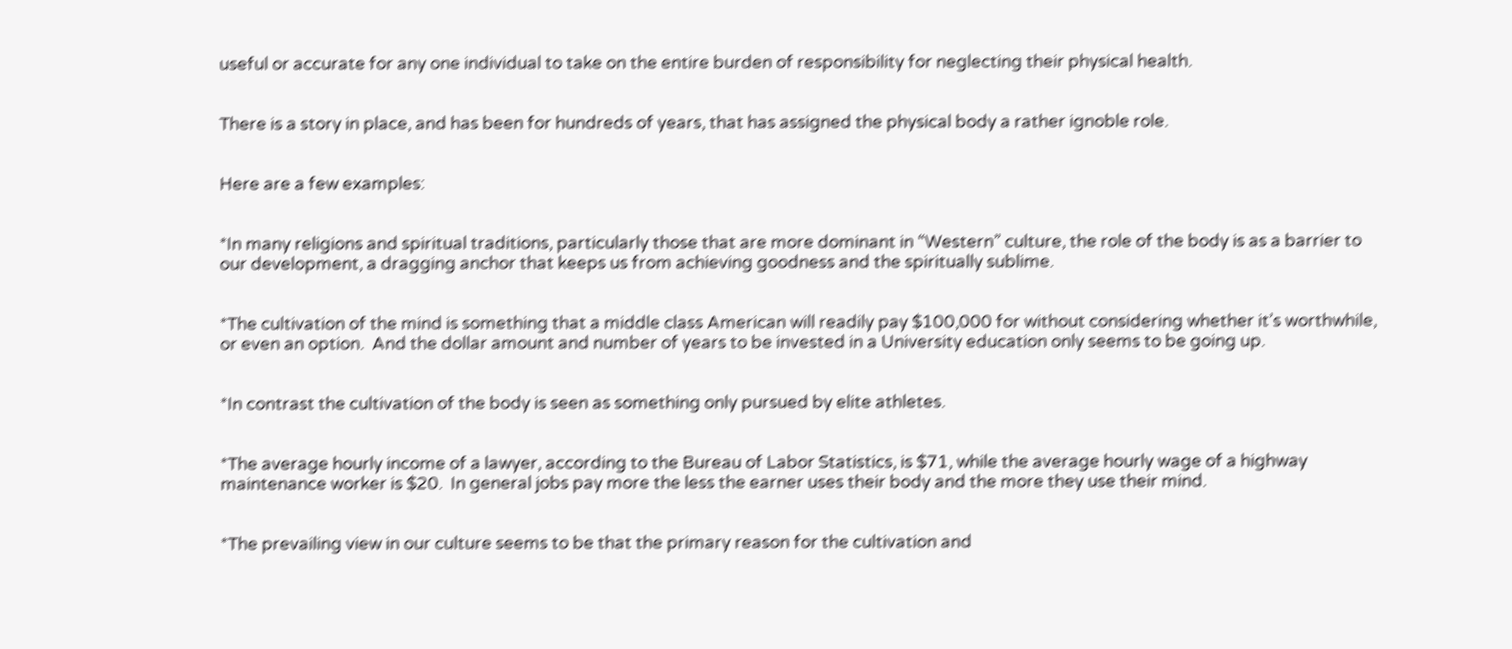useful or accurate for any one individual to take on the entire burden of responsibility for neglecting their physical health.


There is a story in place, and has been for hundreds of years, that has assigned the physical body a rather ignoble role.


Here are a few examples:


*In many religions and spiritual traditions, particularly those that are more dominant in “Western” culture, the role of the body is as a barrier to our development, a dragging anchor that keeps us from achieving goodness and the spiritually sublime.


*The cultivation of the mind is something that a middle class American will readily pay $100,000 for without considering whether it’s worthwhile, or even an option.  And the dollar amount and number of years to be invested in a University education only seems to be going up.


*In contrast the cultivation of the body is seen as something only pursued by elite athletes.


*The average hourly income of a lawyer, according to the Bureau of Labor Statistics, is $71, while the average hourly wage of a highway maintenance worker is $20.  In general jobs pay more the less the earner uses their body and the more they use their mind.


*The prevailing view in our culture seems to be that the primary reason for the cultivation and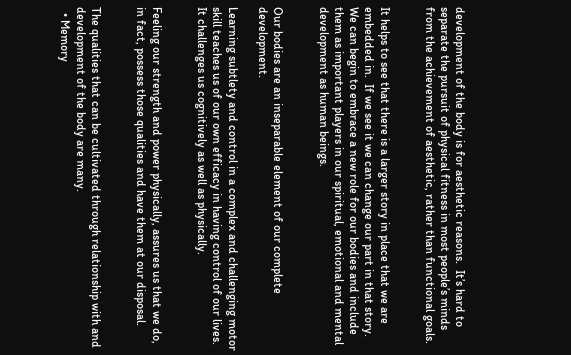development of the body is for aesthetic reasons.  It’s hard to separate the pursuit of physical fitness in most people’s minds from the achievement of aesthetic, rather than functional goals.


It helps to see that there is a larger story in place that we are embedded in.  If we see it we can change our part in that story.  We can begin to embrace a new role for our bodies and include them as important players in our spiritual, emotional and mental development as human beings.


Our bodies are an inseparable element of our complete development.

Learning subtlety and control in a complex and challenging motor skill teaches us of our own efficacy in having control of our lives.  It challenges us cognitively as well as physically.


Feeling our strength and power physically, assures us that we do, in fact, possess those qualities and have them at our disposal.


The qualities that can be cultivated through relationship with and development of the body are many.
  • Memory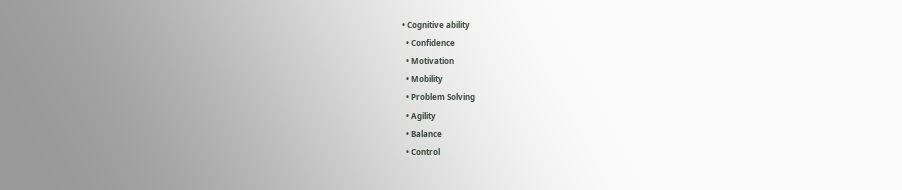• Cognitive ability
  • Confidence
  • Motivation
  • Mobility
  • Problem Solving
  • Agility
  • Balance
  • Control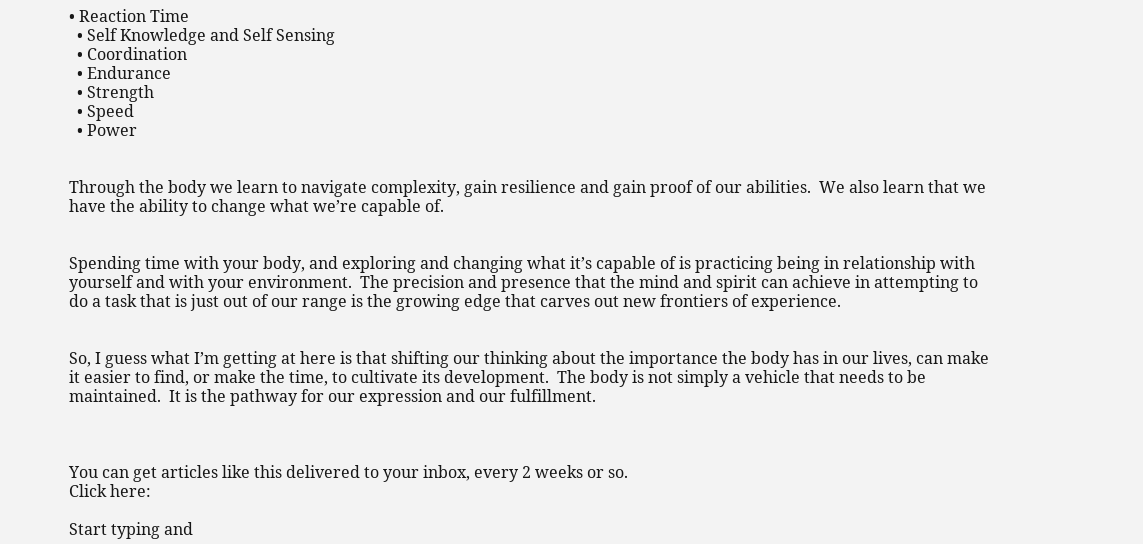• Reaction Time
  • Self Knowledge and Self Sensing
  • Coordination
  • Endurance
  • Strength
  • Speed
  • Power


Through the body we learn to navigate complexity, gain resilience and gain proof of our abilities.  We also learn that we have the ability to change what we’re capable of.


Spending time with your body, and exploring and changing what it’s capable of is practicing being in relationship with yourself and with your environment.  The precision and presence that the mind and spirit can achieve in attempting to do a task that is just out of our range is the growing edge that carves out new frontiers of experience.


So, I guess what I’m getting at here is that shifting our thinking about the importance the body has in our lives, can make it easier to find, or make the time, to cultivate its development.  The body is not simply a vehicle that needs to be maintained.  It is the pathway for our expression and our fulfillment.



You can get articles like this delivered to your inbox, every 2 weeks or so.
Click here:

Start typing and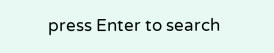press Enter to search